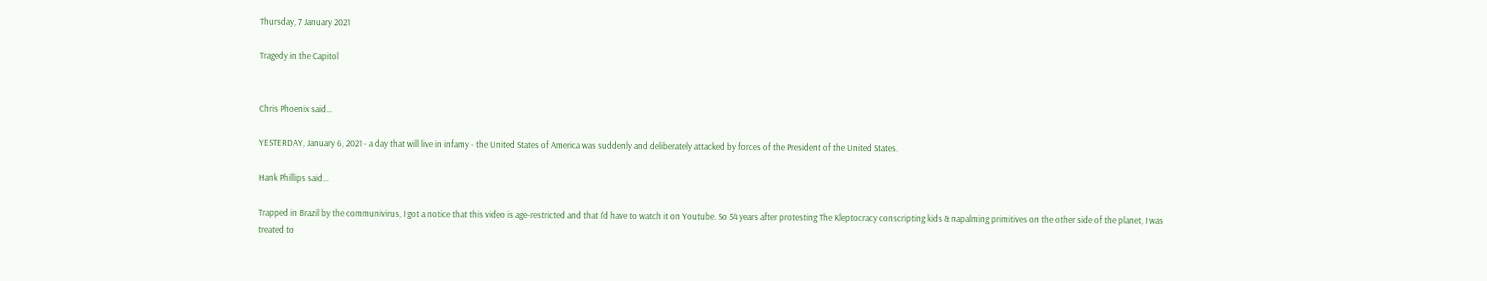Thursday, 7 January 2021

Tragedy in the Capitol


Chris Phoenix said...

YESTERDAY, January 6, 2021 - a day that will live in infamy - the United States of America was suddenly and deliberately attacked by forces of the President of the United States.

Hank Phillips said...

Trapped in Brazil by the communivirus, I got a notice that this video is age-restricted and that I'd have to watch it on Youtube. So 54 years after protesting The Kleptocracy conscripting kids & napalming primitives on the other side of the planet, I was treated to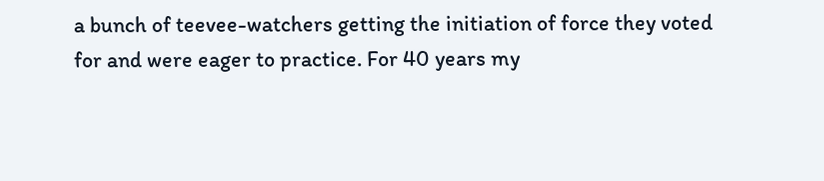a bunch of teevee-watchers getting the initiation of force they voted for and were eager to practice. For 40 years my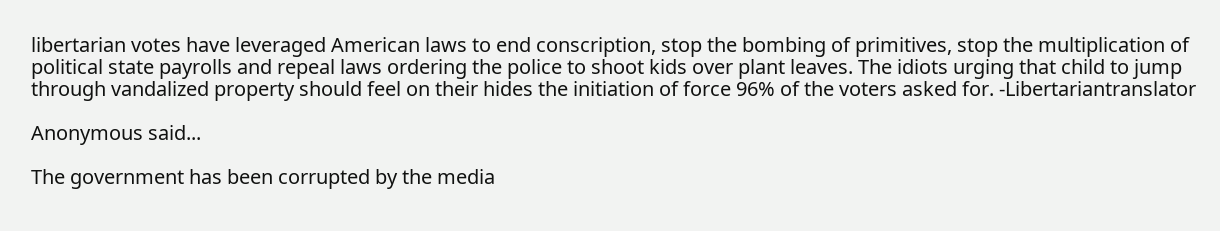libertarian votes have leveraged American laws to end conscription, stop the bombing of primitives, stop the multiplication of political state payrolls and repeal laws ordering the police to shoot kids over plant leaves. The idiots urging that child to jump through vandalized property should feel on their hides the initiation of force 96% of the voters asked for. -Libertariantranslator

Anonymous said...

The government has been corrupted by the media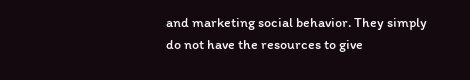and marketing social behavior. They simply do not have the resources to give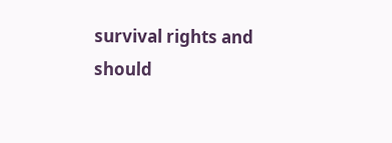survival rights and should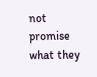not promise what they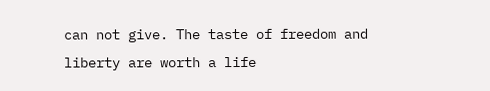can not give. The taste of freedom and liberty are worth a life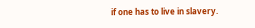if one has to live in slavery.